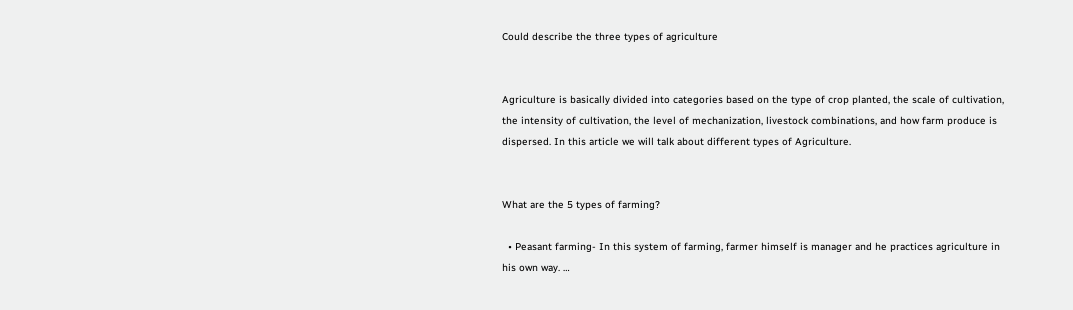Could describe the three types of agriculture


Agriculture is basically divided into categories based on the type of crop planted, the scale of cultivation, the intensity of cultivation, the level of mechanization, livestock combinations, and how farm produce is dispersed. In this article we will talk about different types of Agriculture.


What are the 5 types of farming?

  • Peasant farming- In this system of farming, farmer himself is manager and he practices agriculture in his own way. …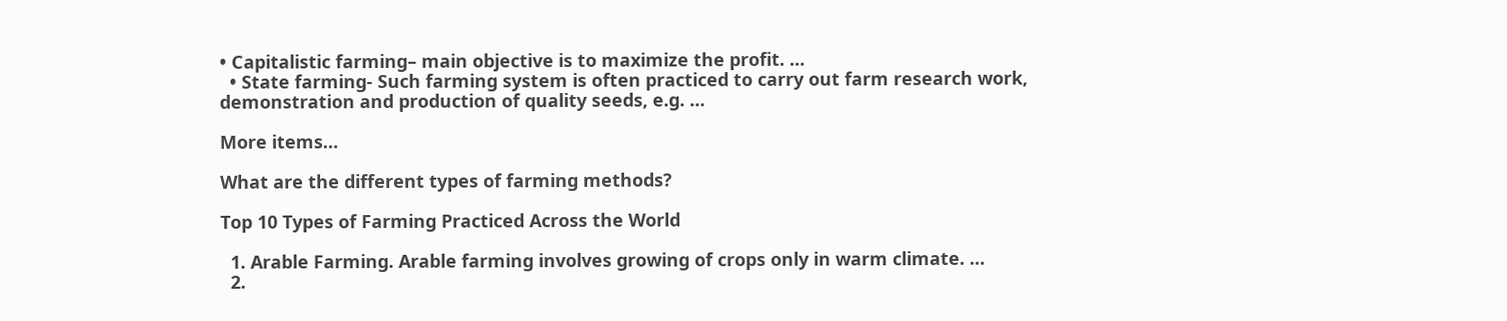• Capitalistic farming– main objective is to maximize the profit. …
  • State farming- Such farming system is often practiced to carry out farm research work, demonstration and production of quality seeds, e.g. …

More items…

What are the different types of farming methods?

Top 10 Types of Farming Practiced Across the World

  1. Arable Farming. Arable farming involves growing of crops only in warm climate. …
  2.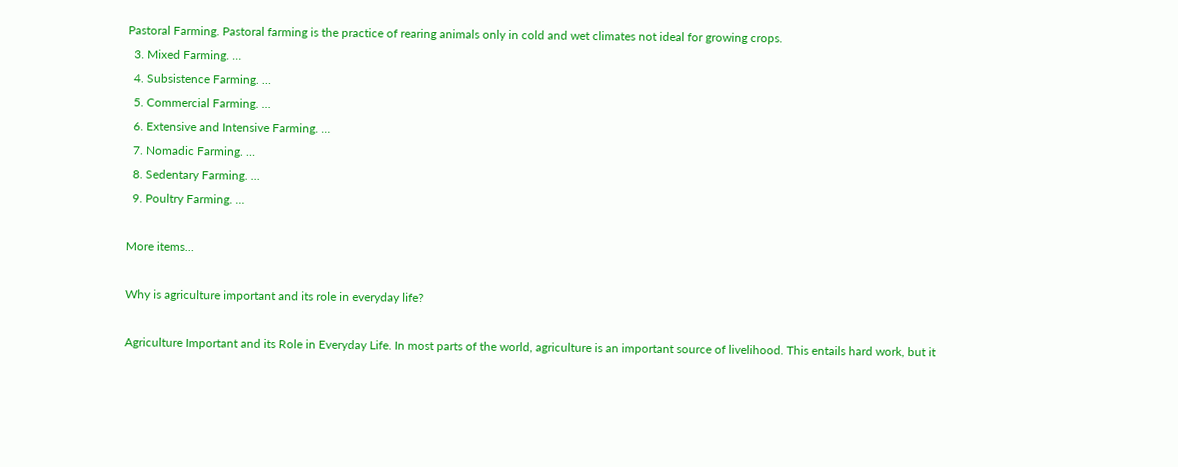Pastoral Farming. Pastoral farming is the practice of rearing animals only in cold and wet climates not ideal for growing crops.
  3. Mixed Farming. …
  4. Subsistence Farming. …
  5. Commercial Farming. …
  6. Extensive and Intensive Farming. …
  7. Nomadic Farming. …
  8. Sedentary Farming. …
  9. Poultry Farming. …

More items…

Why is agriculture important and its role in everyday life?

Agriculture Important and its Role in Everyday Life. In most parts of the world, agriculture is an important source of livelihood. This entails hard work, but it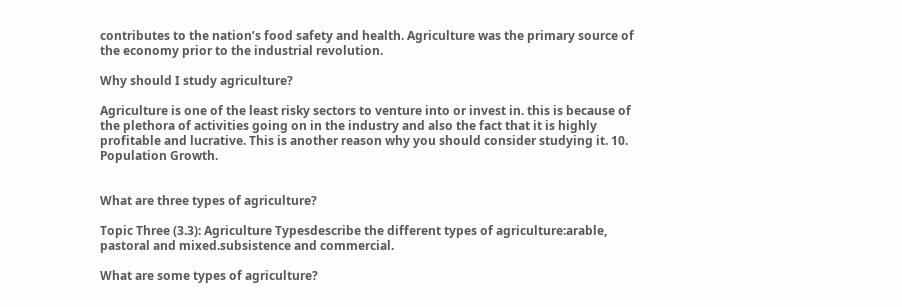contributes to the nation’s food safety and health. Agriculture was the primary source of the economy prior to the industrial revolution.

Why should I study agriculture?

Agriculture is one of the least risky sectors to venture into or invest in. this is because of the plethora of activities going on in the industry and also the fact that it is highly profitable and lucrative. This is another reason why you should consider studying it. 10. Population Growth.


What are three types of agriculture?

Topic Three (3.3): Agriculture Typesdescribe the different types of agriculture:arable, pastoral and mixed.subsistence and commercial.

What are some types of agriculture?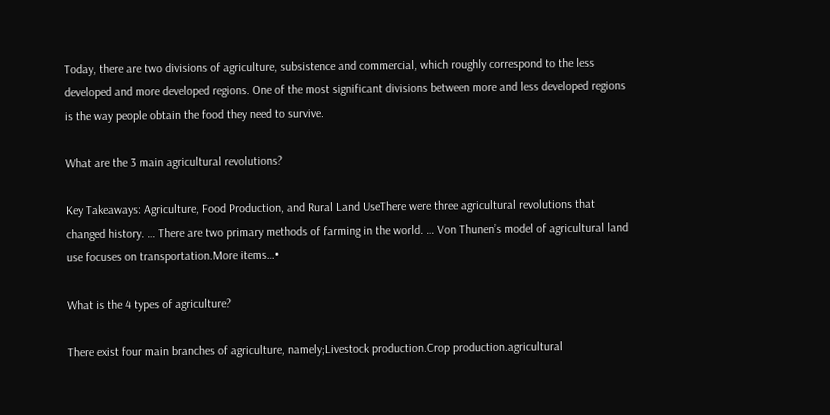Today, there are two divisions of agriculture, subsistence and commercial, which roughly correspond to the less developed and more developed regions. One of the most significant divisions between more and less developed regions is the way people obtain the food they need to survive.

What are the 3 main agricultural revolutions?

Key Takeaways: Agriculture, Food Production, and Rural Land UseThere were three agricultural revolutions that changed history. … There are two primary methods of farming in the world. … Von Thunen’s model of agricultural land use focuses on transportation.More items…•

What is the 4 types of agriculture?

There exist four main branches of agriculture, namely;Livestock production.Crop production.agricultural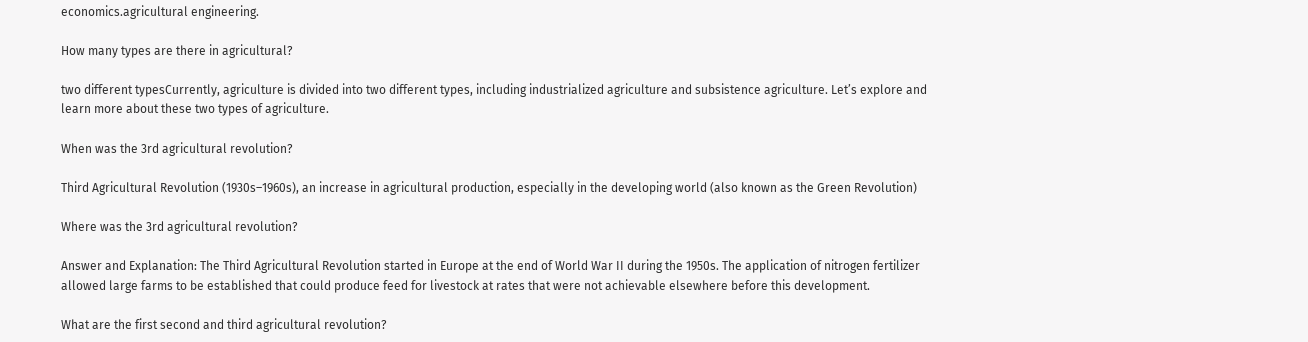economics.agricultural engineering.

How many types are there in agricultural?

two different typesCurrently, agriculture is divided into two different types, including industrialized agriculture and subsistence agriculture. Let’s explore and learn more about these two types of agriculture.

When was the 3rd agricultural revolution?

Third Agricultural Revolution (1930s–1960s), an increase in agricultural production, especially in the developing world (also known as the Green Revolution)

Where was the 3rd agricultural revolution?

Answer and Explanation: The Third Agricultural Revolution started in Europe at the end of World War II during the 1950s. The application of nitrogen fertilizer allowed large farms to be established that could produce feed for livestock at rates that were not achievable elsewhere before this development.

What are the first second and third agricultural revolution?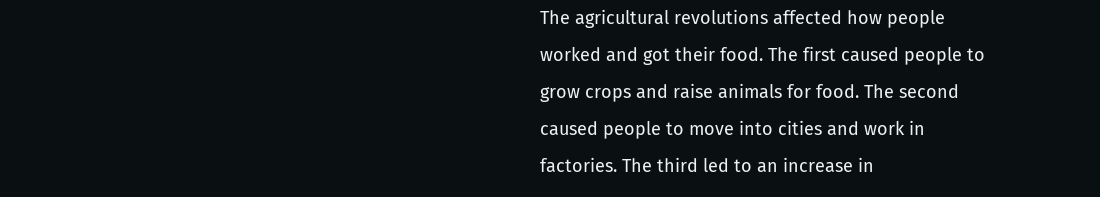The agricultural revolutions affected how people worked and got their food. The first caused people to grow crops and raise animals for food. The second caused people to move into cities and work in factories. The third led to an increase in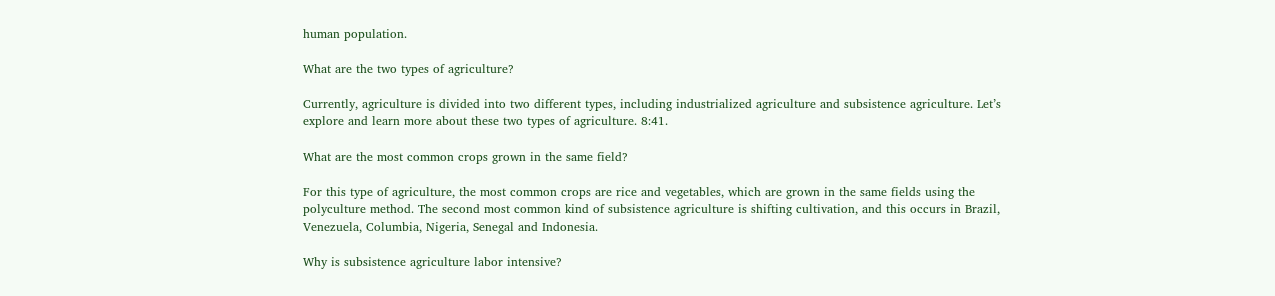human population.

What are the two types of agriculture?

Currently, agriculture is divided into two different types, including industrialized agriculture and subsistence agriculture. Let’s explore and learn more about these two types of agriculture. 8:41.

What are the most common crops grown in the same field?

For this type of agriculture, the most common crops are rice and vegetables, which are grown in the same fields using the polyculture method. The second most common kind of subsistence agriculture is shifting cultivation, and this occurs in Brazil, Venezuela, Columbia, Nigeria, Senegal and Indonesia.

Why is subsistence agriculture labor intensive?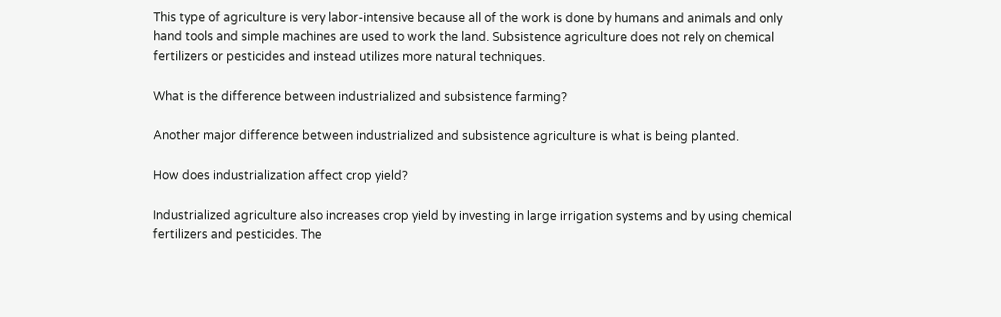This type of agriculture is very labor-intensive because all of the work is done by humans and animals and only hand tools and simple machines are used to work the land. Subsistence agriculture does not rely on chemical fertilizers or pesticides and instead utilizes more natural techniques.

What is the difference between industrialized and subsistence farming?

Another major difference between industrialized and subsistence agriculture is what is being planted.

How does industrialization affect crop yield?

Industrialized agriculture also increases crop yield by investing in large irrigation systems and by using chemical fertilizers and pesticides. The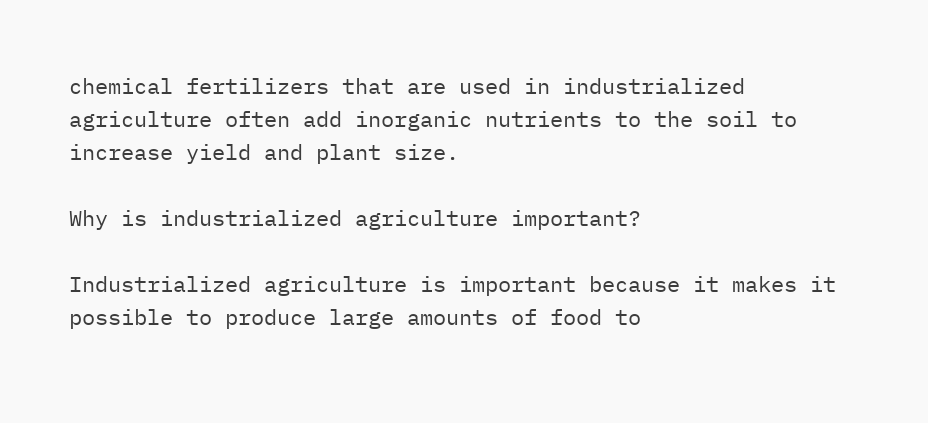chemical fertilizers that are used in industrialized agriculture often add inorganic nutrients to the soil to increase yield and plant size.

Why is industrialized agriculture important?

Industrialized agriculture is important because it makes it possible to produce large amounts of food to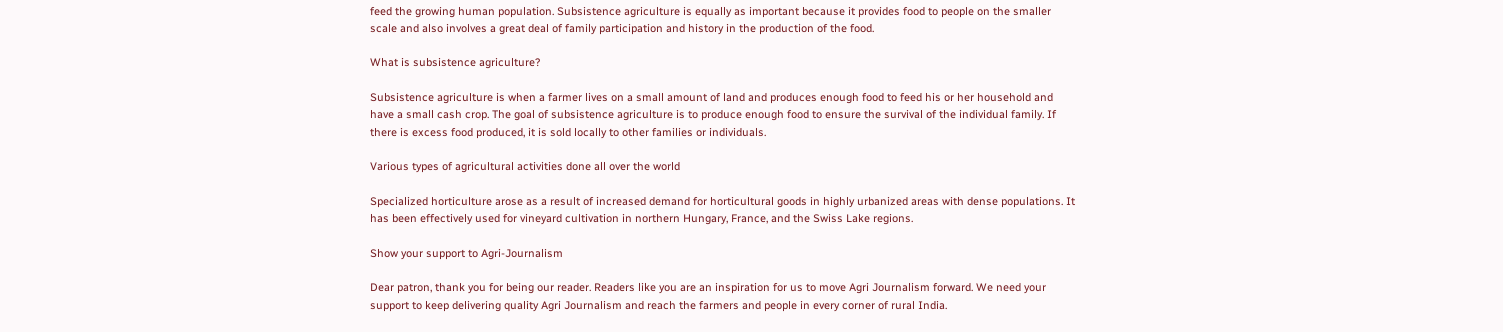feed the growing human population. Subsistence agriculture is equally as important because it provides food to people on the smaller scale and also involves a great deal of family participation and history in the production of the food.

What is subsistence agriculture?

Subsistence agriculture is when a farmer lives on a small amount of land and produces enough food to feed his or her household and have a small cash crop. The goal of subsistence agriculture is to produce enough food to ensure the survival of the individual family. If there is excess food produced, it is sold locally to other families or individuals.

Various types of agricultural activities done all over the world

Specialized horticulture arose as a result of increased demand for horticultural goods in highly urbanized areas with dense populations. It has been effectively used for vineyard cultivation in northern Hungary, France, and the Swiss Lake regions.

Show your support to Agri-Journalism

Dear patron, thank you for being our reader. Readers like you are an inspiration for us to move Agri Journalism forward. We need your support to keep delivering quality Agri Journalism and reach the farmers and people in every corner of rural India.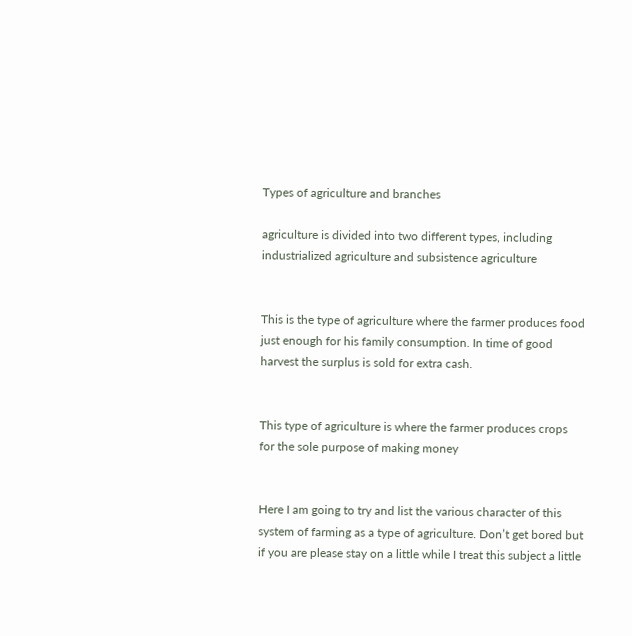Types of agriculture and branches

agriculture is divided into two different types, including industrialized agriculture and subsistence agriculture


This is the type of agriculture where the farmer produces food just enough for his family consumption. In time of good harvest the surplus is sold for extra cash.


This type of agriculture is where the farmer produces crops for the sole purpose of making money


Here I am going to try and list the various character of this system of farming as a type of agriculture. Don’t get bored but if you are please stay on a little while I treat this subject a little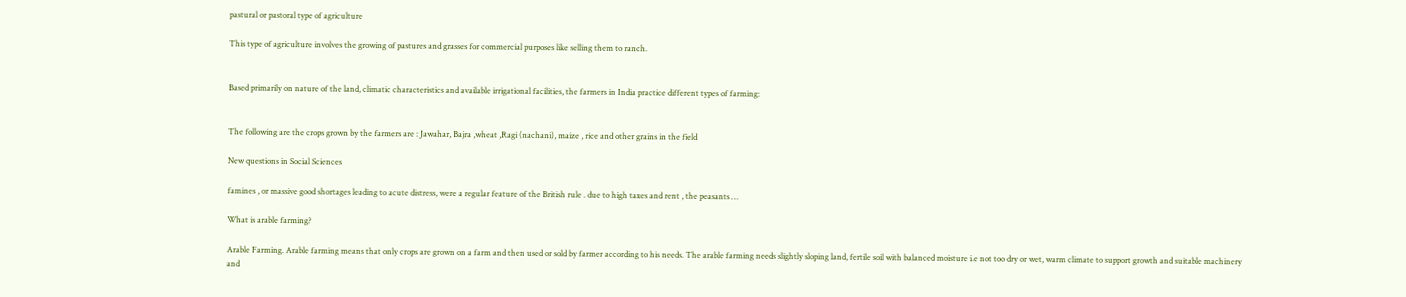pastural or pastoral type of agriculture

This type of agriculture involves the growing of pastures and grasses for commercial purposes like selling them to ranch.


Based primarily on nature of the land, climatic characteristics and available irrigational facilities, the farmers in India practice different types of farming:


The following are the crops grown by the farmers are : Jawahar, Bajra ,wheat ,Ragi (nachani), maize , rice and other grains in the field

New questions in Social Sciences

famines , or massive good shortages leading to acute distress, were a regular feature of the British rule . due to high taxes and rent , the peasants …

What is arable farming?

Arable Farming. Arable farming means that only crops are grown on a farm and then used or sold by farmer according to his needs. The arable farming needs slightly sloping land, fertile soil with balanced moisture i.e not too dry or wet, warm climate to support growth and suitable machinery and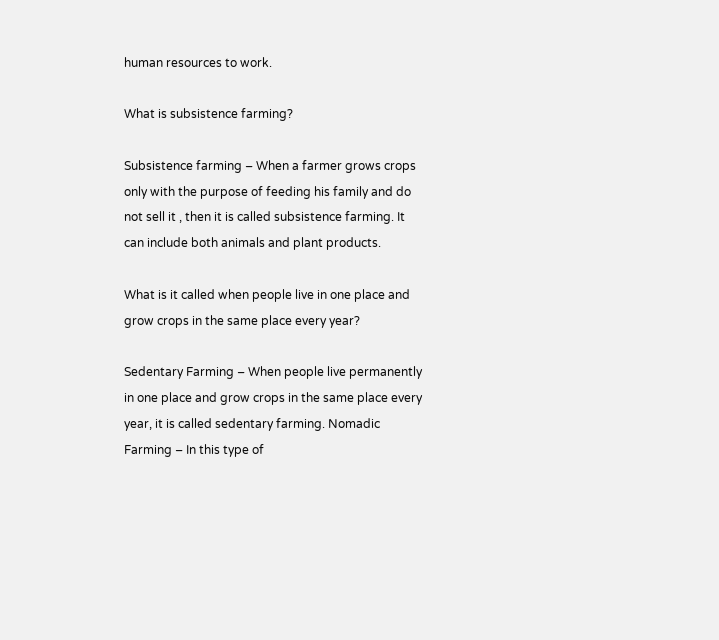human resources to work.

What is subsistence farming?

Subsistence farming – When a farmer grows crops only with the purpose of feeding his family and do not sell it , then it is called subsistence farming. It can include both animals and plant products.

What is it called when people live in one place and grow crops in the same place every year?

Sedentary Farming – When people live permanently in one place and grow crops in the same place every year, it is called sedentary farming. Nomadic Farming – In this type of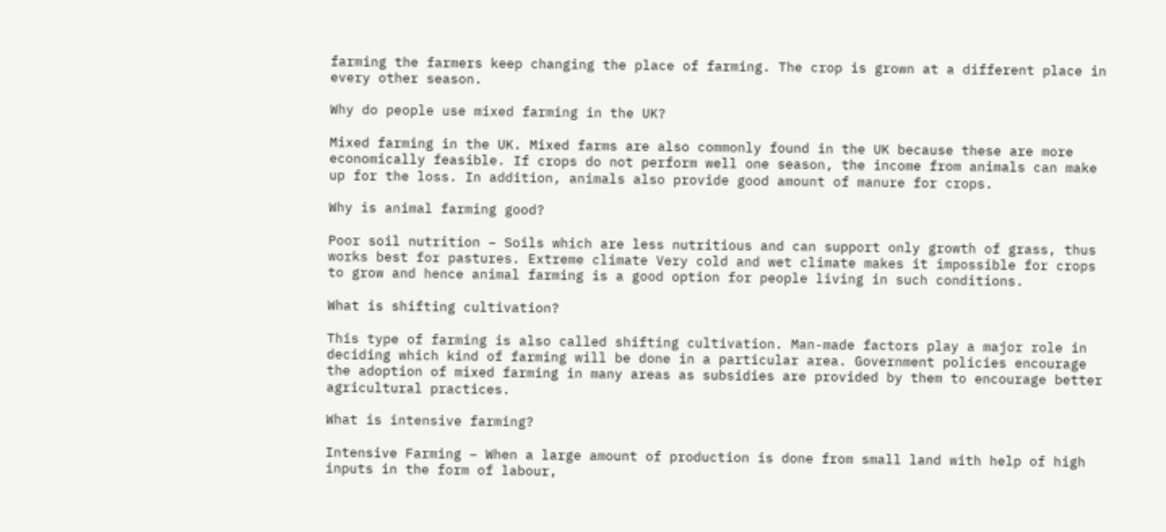farming the farmers keep changing the place of farming. The crop is grown at a different place in every other season.

Why do people use mixed farming in the UK?

Mixed farming in the UK. Mixed farms are also commonly found in the UK because these are more economically feasible. If crops do not perform well one season, the income from animals can make up for the loss. In addition, animals also provide good amount of manure for crops.

Why is animal farming good?

Poor soil nutrition – Soils which are less nutritious and can support only growth of grass, thus works best for pastures. Extreme climate Very cold and wet climate makes it impossible for crops to grow and hence animal farming is a good option for people living in such conditions.

What is shifting cultivation?

This type of farming is also called shifting cultivation. Man-made factors play a major role in deciding which kind of farming will be done in a particular area. Government policies encourage the adoption of mixed farming in many areas as subsidies are provided by them to encourage better agricultural practices.

What is intensive farming?

Intensive Farming – When a large amount of production is done from small land with help of high inputs in the form of labour,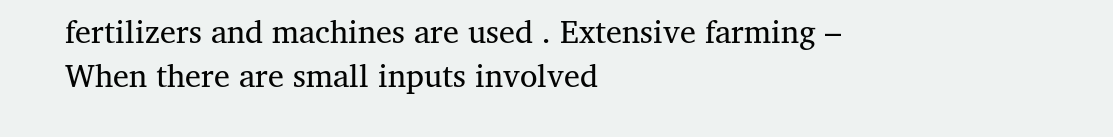fertilizers and machines are used . Extensive farming – When there are small inputs involved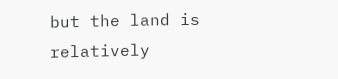but the land is relatively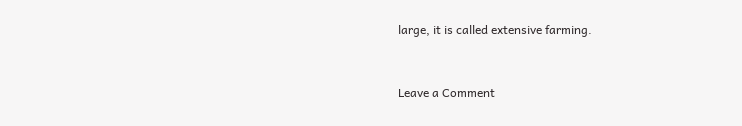large, it is called extensive farming.


Leave a Comment